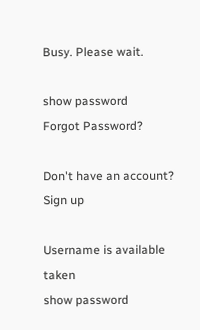Busy. Please wait.

show password
Forgot Password?

Don't have an account?  Sign up

Username is available taken
show password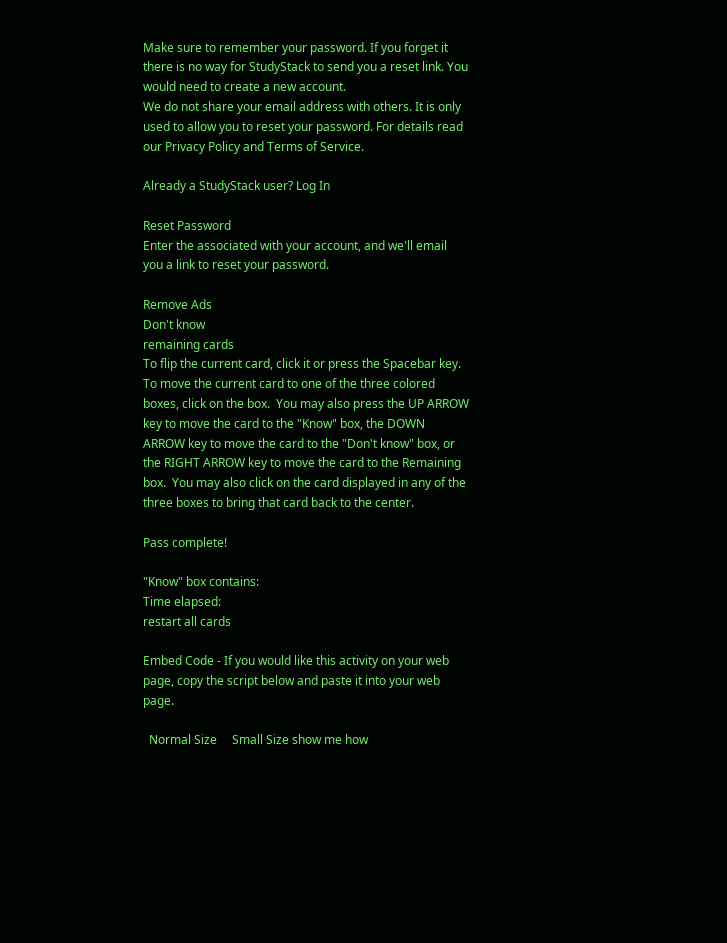Make sure to remember your password. If you forget it there is no way for StudyStack to send you a reset link. You would need to create a new account.
We do not share your email address with others. It is only used to allow you to reset your password. For details read our Privacy Policy and Terms of Service.

Already a StudyStack user? Log In

Reset Password
Enter the associated with your account, and we'll email you a link to reset your password.

Remove Ads
Don't know
remaining cards
To flip the current card, click it or press the Spacebar key.  To move the current card to one of the three colored boxes, click on the box.  You may also press the UP ARROW key to move the card to the "Know" box, the DOWN ARROW key to move the card to the "Don't know" box, or the RIGHT ARROW key to move the card to the Remaining box.  You may also click on the card displayed in any of the three boxes to bring that card back to the center.

Pass complete!

"Know" box contains:
Time elapsed:
restart all cards

Embed Code - If you would like this activity on your web page, copy the script below and paste it into your web page.

  Normal Size     Small Size show me how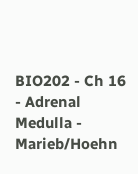BIO202 - Ch 16 - Adrenal Medulla - Marieb/Hoehn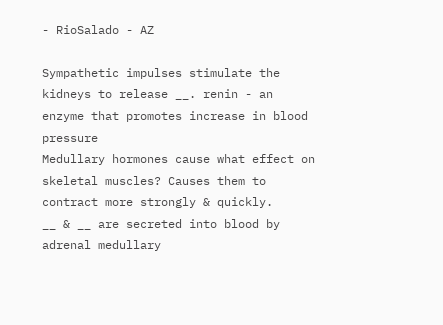- RioSalado - AZ

Sympathetic impulses stimulate the kidneys to release __. renin - an enzyme that promotes increase in blood pressure
Medullary hormones cause what effect on skeletal muscles? Causes them to contract more strongly & quickly.
__ & __ are secreted into blood by adrenal medullary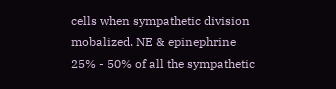cells when sympathetic division mobalized. NE & epinephrine
25% - 50% of all the sympathetic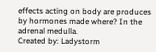effects acting on body are produces by hormones made where? In the adrenal medulla.
Created by: Ladystorm